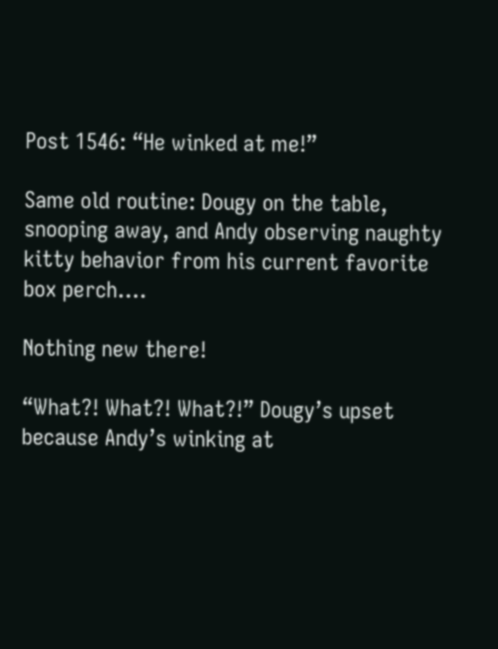Post 1546: “He winked at me!”

Same old routine: Dougy on the table, snooping away, and Andy observing naughty kitty behavior from his current favorite box perch….

Nothing new there!

“What?! What?! What?!” Dougy’s upset because Andy’s winking at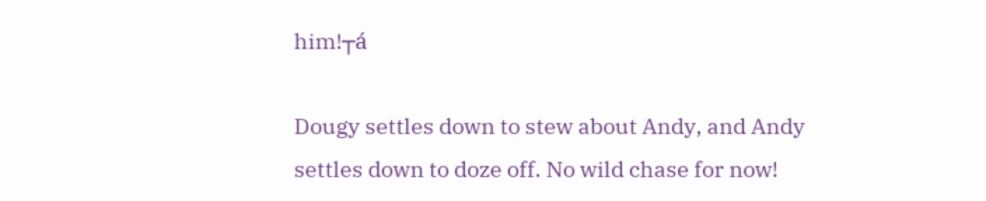him!┬á

Dougy settles down to stew about Andy, and Andy settles down to doze off. No wild chase for now!